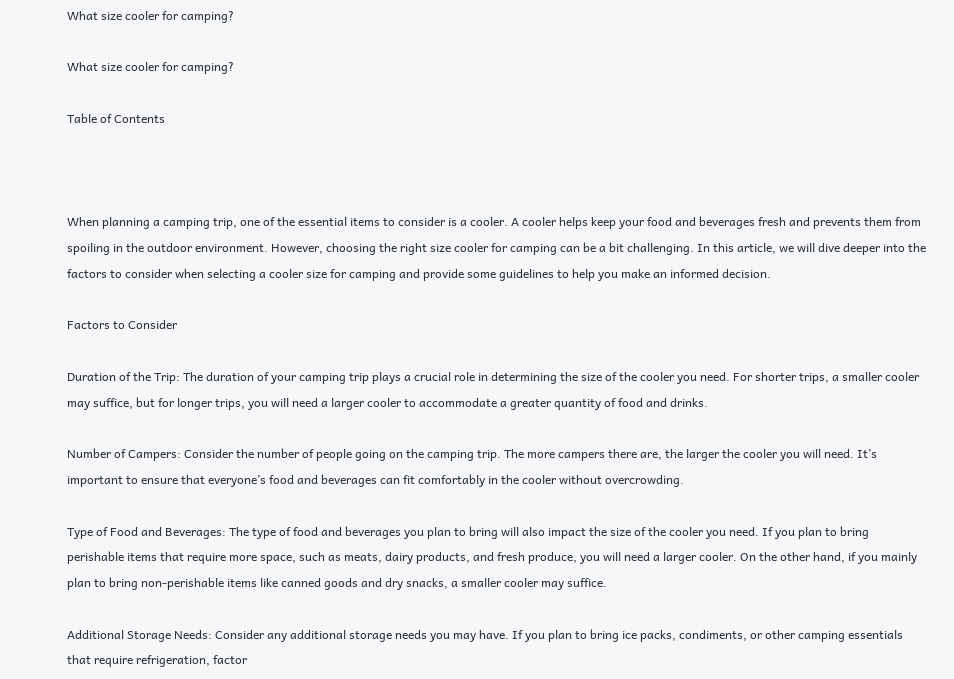What size cooler for camping?

What size cooler for camping?

Table of Contents



When planning a camping trip, one of the essential items to consider is a cooler. A cooler helps keep your food and beverages fresh and prevents them from spoiling in the outdoor environment. However, choosing the right size cooler for camping can be a bit challenging. In this article, we will dive deeper into the factors to consider when selecting a cooler size for camping and provide some guidelines to help you make an informed decision.

Factors to Consider

Duration of the Trip: The duration of your camping trip plays a crucial role in determining the size of the cooler you need. For shorter trips, a smaller cooler may suffice, but for longer trips, you will need a larger cooler to accommodate a greater quantity of food and drinks.

Number of Campers: Consider the number of people going on the camping trip. The more campers there are, the larger the cooler you will need. It’s important to ensure that everyone’s food and beverages can fit comfortably in the cooler without overcrowding.

Type of Food and Beverages: The type of food and beverages you plan to bring will also impact the size of the cooler you need. If you plan to bring perishable items that require more space, such as meats, dairy products, and fresh produce, you will need a larger cooler. On the other hand, if you mainly plan to bring non-perishable items like canned goods and dry snacks, a smaller cooler may suffice.

Additional Storage Needs: Consider any additional storage needs you may have. If you plan to bring ice packs, condiments, or other camping essentials that require refrigeration, factor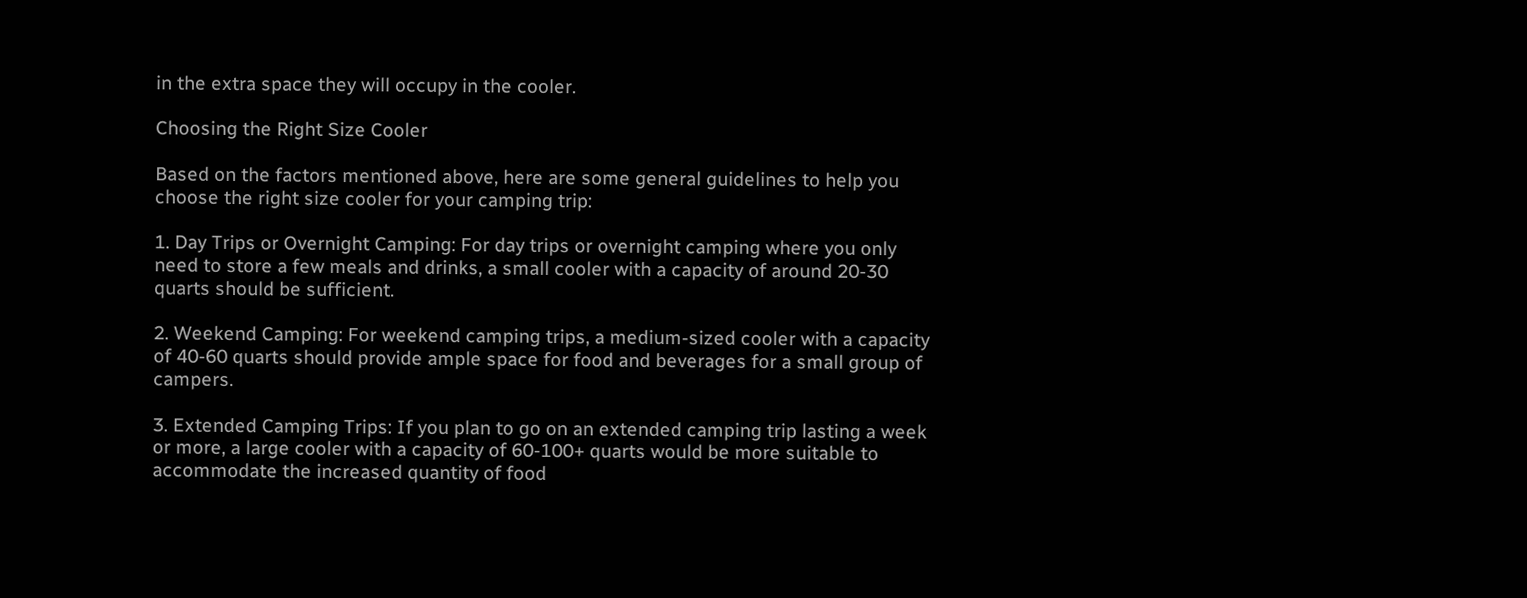in the extra space they will occupy in the cooler.

Choosing the Right Size Cooler

Based on the factors mentioned above, here are some general guidelines to help you choose the right size cooler for your camping trip:

1. Day Trips or Overnight Camping: For day trips or overnight camping where you only need to store a few meals and drinks, a small cooler with a capacity of around 20-30 quarts should be sufficient.

2. Weekend Camping: For weekend camping trips, a medium-sized cooler with a capacity of 40-60 quarts should provide ample space for food and beverages for a small group of campers.

3. Extended Camping Trips: If you plan to go on an extended camping trip lasting a week or more, a large cooler with a capacity of 60-100+ quarts would be more suitable to accommodate the increased quantity of food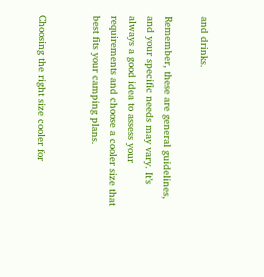and drinks.

Remember, these are general guidelines, and your specific needs may vary. It’s always a good idea to assess your requirements and choose a cooler size that best fits your camping plans.


Choosing the right size cooler for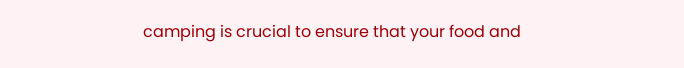camping is crucial to ensure that your food and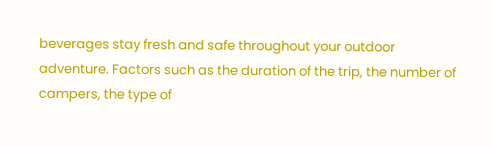beverages stay fresh and safe throughout your outdoor adventure. Factors such as the duration of the trip, the number of campers, the type of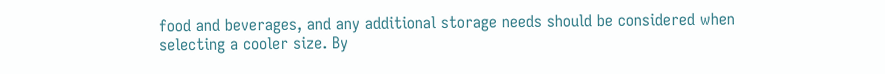food and beverages, and any additional storage needs should be considered when selecting a cooler size. By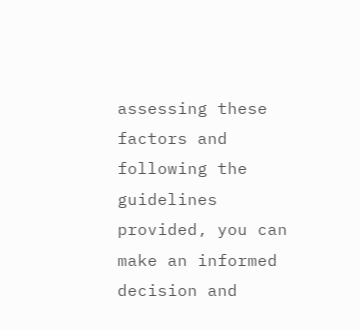assessing these factors and following the guidelines provided, you can make an informed decision and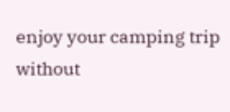enjoy your camping trip without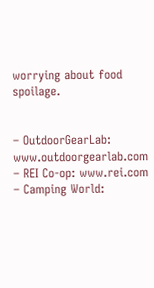worrying about food spoilage.


– OutdoorGearLab: www.outdoorgearlab.com
– REI Co-op: www.rei.com
– Camping World: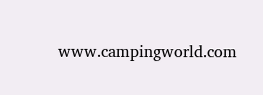www.campingworld.com